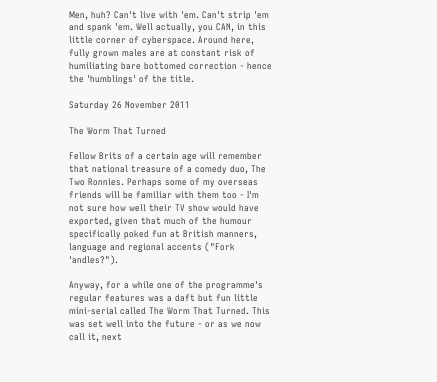Men, huh? Can't live with 'em. Can't strip 'em and spank 'em. Well actually, you CAN, in this little corner of cyberspace. Around here, fully grown males are at constant risk of humiliating bare bottomed correction - hence the 'humblings' of the title.

Saturday 26 November 2011

The Worm That Turned

Fellow Brits of a certain age will remember that national treasure of a comedy duo, The Two Ronnies. Perhaps some of my overseas friends will be familiar with them too - I'm not sure how well their TV show would have exported, given that much of the humour specifically poked fun at British manners, language and regional accents ("Fork 'andles?").

Anyway, for a while one of the programme's regular features was a daft but fun little mini-serial called The Worm That Turned. This was set well into the future - or as we now call it, next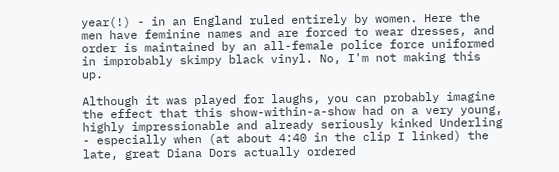year(!) - in an England ruled entirely by women. Here the men have feminine names and are forced to wear dresses, and order is maintained by an all-female police force uniformed in improbably skimpy black vinyl. No, I'm not making this up.

Although it was played for laughs, you can probably imagine the effect that this show-within-a-show had on a very young, highly impressionable and already seriously kinked Underling - especially when (at about 4:40 in the clip I linked) the late, great Diana Dors actually ordered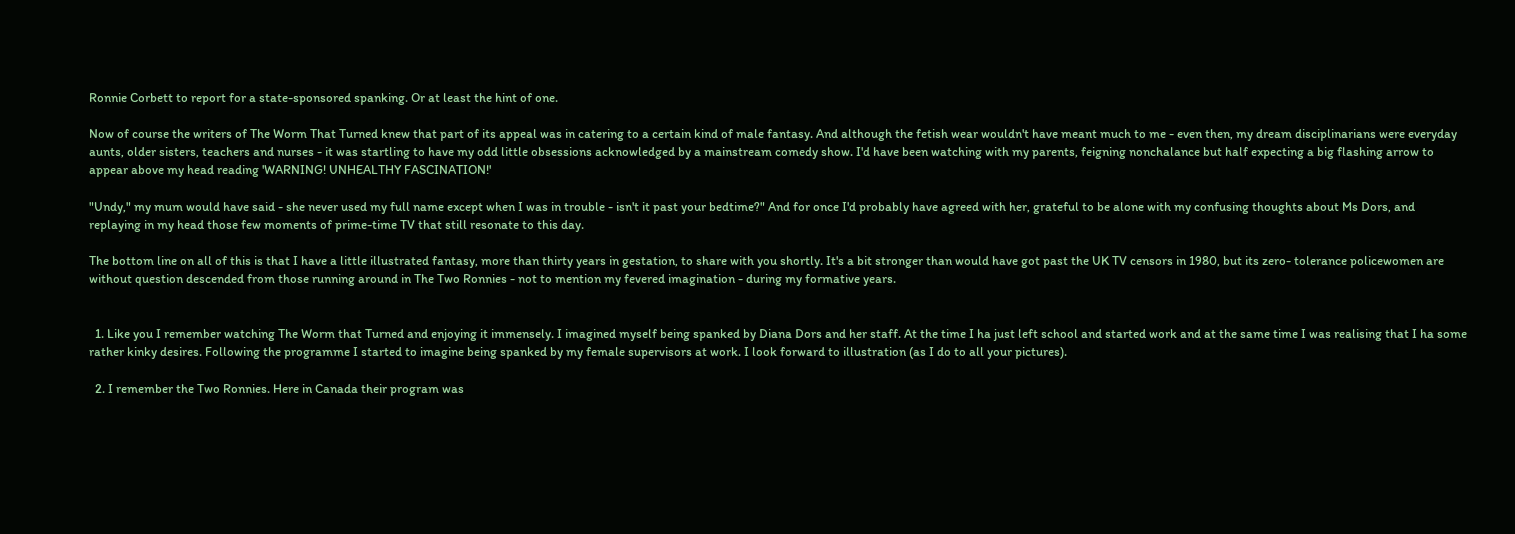Ronnie Corbett to report for a state-sponsored spanking. Or at least the hint of one.

Now of course the writers of The Worm That Turned knew that part of its appeal was in catering to a certain kind of male fantasy. And although the fetish wear wouldn't have meant much to me - even then, my dream disciplinarians were everyday aunts, older sisters, teachers and nurses - it was startling to have my odd little obsessions acknowledged by a mainstream comedy show. I'd have been watching with my parents, feigning nonchalance but half expecting a big flashing arrow to appear above my head reading 'WARNING! UNHEALTHY FASCINATION!'

"Undy," my mum would have said - she never used my full name except when I was in trouble - isn't it past your bedtime?" And for once I'd probably have agreed with her, grateful to be alone with my confusing thoughts about Ms Dors, and replaying in my head those few moments of prime-time TV that still resonate to this day.

The bottom line on all of this is that I have a little illustrated fantasy, more than thirty years in gestation, to share with you shortly. It's a bit stronger than would have got past the UK TV censors in 1980, but its zero- tolerance policewomen are without question descended from those running around in The Two Ronnies - not to mention my fevered imagination - during my formative years.


  1. Like you I remember watching The Worm that Turned and enjoying it immensely. I imagined myself being spanked by Diana Dors and her staff. At the time I ha just left school and started work and at the same time I was realising that I ha some rather kinky desires. Following the programme I started to imagine being spanked by my female supervisors at work. I look forward to illustration (as I do to all your pictures).

  2. I remember the Two Ronnies. Here in Canada their program was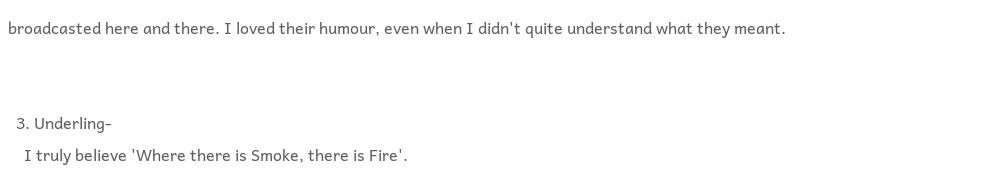broadcasted here and there. I loved their humour, even when I didn't quite understand what they meant.


  3. Underling-
    I truly believe 'Where there is Smoke, there is Fire'.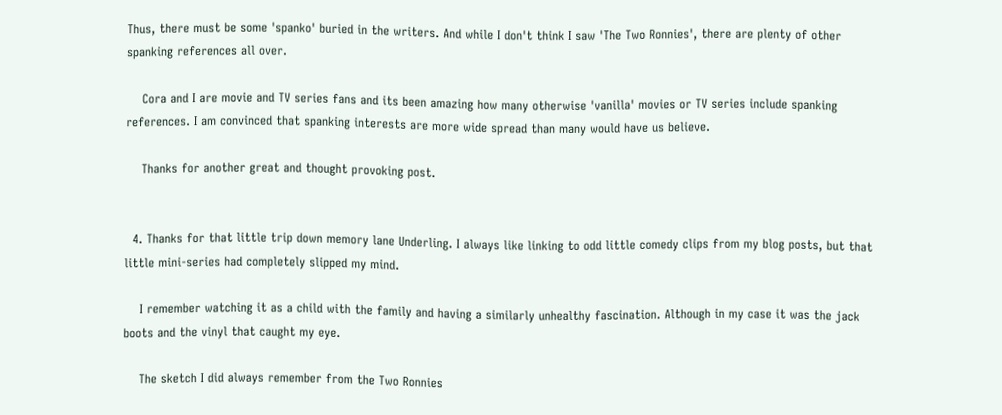Thus, there must be some 'spanko' buried in the writers. And while I don't think I saw 'The Two Ronnies', there are plenty of other spanking references all over.

    Cora and I are movie and TV series fans and its been amazing how many otherwise 'vanilla' movies or TV series include spanking references. I am convinced that spanking interests are more wide spread than many would have us believe.

    Thanks for another great and thought provoking post.


  4. Thanks for that little trip down memory lane Underling. I always like linking to odd little comedy clips from my blog posts, but that little mini-series had completely slipped my mind.

    I remember watching it as a child with the family and having a similarly unhealthy fascination. Although in my case it was the jack boots and the vinyl that caught my eye.

    The sketch I did always remember from the Two Ronnies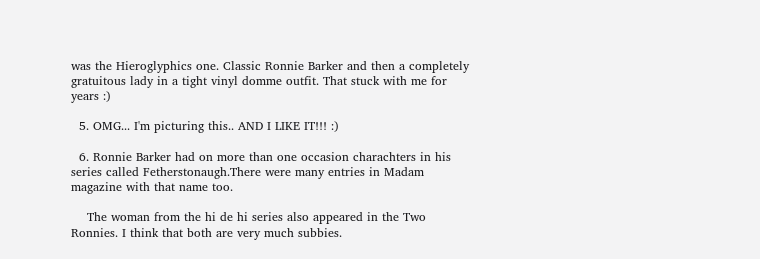was the Hieroglyphics one. Classic Ronnie Barker and then a completely gratuitous lady in a tight vinyl domme outfit. That stuck with me for years :)

  5. OMG... I'm picturing this.. AND I LIKE IT!!! :)

  6. Ronnie Barker had on more than one occasion charachters in his series called Fetherstonaugh.There were many entries in Madam magazine with that name too.

    The woman from the hi de hi series also appeared in the Two Ronnies. I think that both are very much subbies.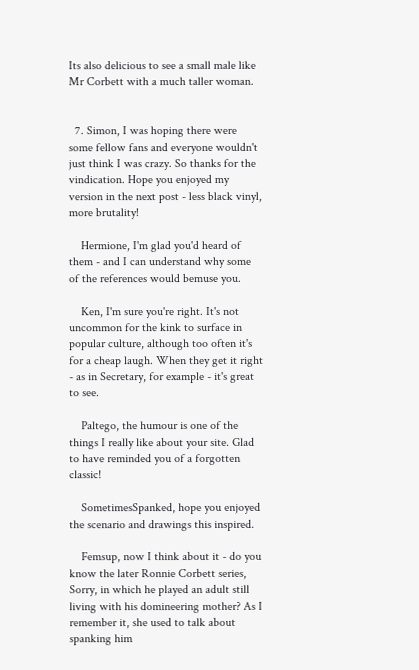Its also delicious to see a small male like Mr Corbett with a much taller woman.


  7. Simon, I was hoping there were some fellow fans and everyone wouldn't just think I was crazy. So thanks for the vindication. Hope you enjoyed my version in the next post - less black vinyl, more brutality!

    Hermione, I'm glad you'd heard of them - and I can understand why some of the references would bemuse you.

    Ken, I'm sure you're right. It's not uncommon for the kink to surface in popular culture, although too often it's for a cheap laugh. When they get it right - as in Secretary, for example - it's great to see.

    Paltego, the humour is one of the things I really like about your site. Glad to have reminded you of a forgotten classic!

    SometimesSpanked, hope you enjoyed the scenario and drawings this inspired.

    Femsup, now I think about it - do you know the later Ronnie Corbett series, Sorry, in which he played an adult still living with his domineering mother? As I remember it, she used to talk about spanking him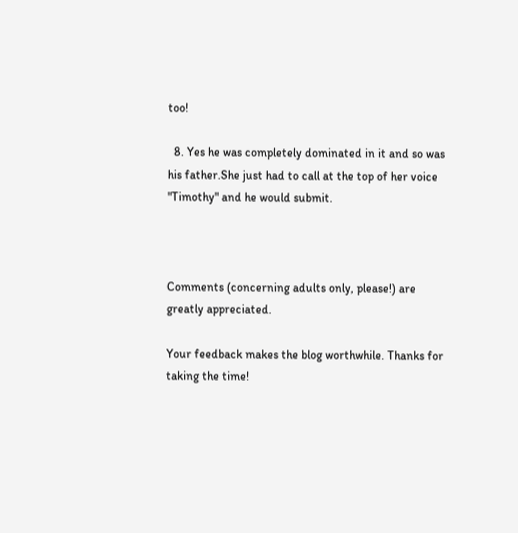too!

  8. Yes he was completely dominated in it and so was his father.She just had to call at the top of her voice "Timothy" and he would submit.



Comments (concerning adults only, please!) are greatly appreciated.

Your feedback makes the blog worthwhile. Thanks for taking the time!